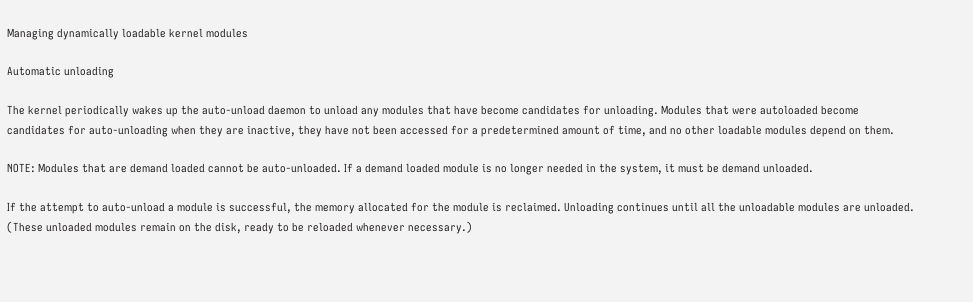Managing dynamically loadable kernel modules

Automatic unloading

The kernel periodically wakes up the auto-unload daemon to unload any modules that have become candidates for unloading. Modules that were autoloaded become candidates for auto-unloading when they are inactive, they have not been accessed for a predetermined amount of time, and no other loadable modules depend on them.

NOTE: Modules that are demand loaded cannot be auto-unloaded. If a demand loaded module is no longer needed in the system, it must be demand unloaded.

If the attempt to auto-unload a module is successful, the memory allocated for the module is reclaimed. Unloading continues until all the unloadable modules are unloaded. (These unloaded modules remain on the disk, ready to be reloaded whenever necessary.)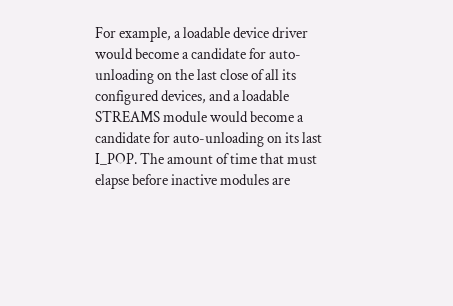For example, a loadable device driver would become a candidate for auto-unloading on the last close of all its configured devices, and a loadable STREAMS module would become a candidate for auto-unloading on its last I_POP. The amount of time that must elapse before inactive modules are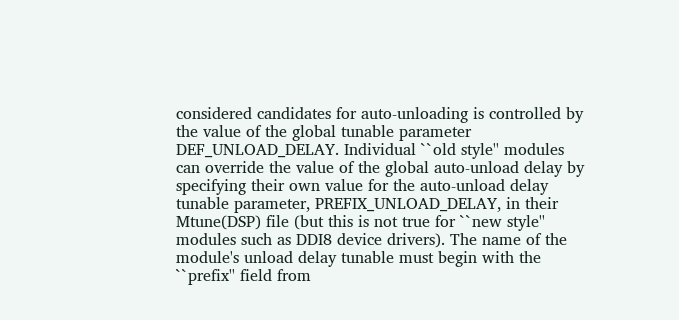considered candidates for auto-unloading is controlled by the value of the global tunable parameter DEF_UNLOAD_DELAY. Individual ``old style'' modules can override the value of the global auto-unload delay by specifying their own value for the auto-unload delay tunable parameter, PREFIX_UNLOAD_DELAY, in their Mtune(DSP) file (but this is not true for ``new style'' modules such as DDI8 device drivers). The name of the module's unload delay tunable must begin with the ``prefix'' field from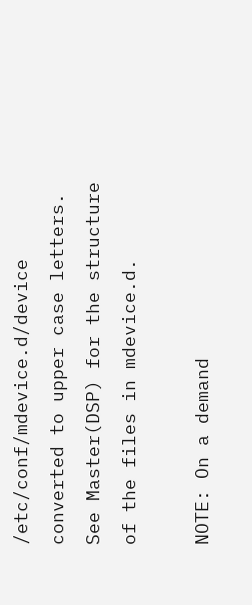/etc/conf/mdevice.d/device converted to upper case letters. See Master(DSP) for the structure of the files in mdevice.d.

NOTE: On a demand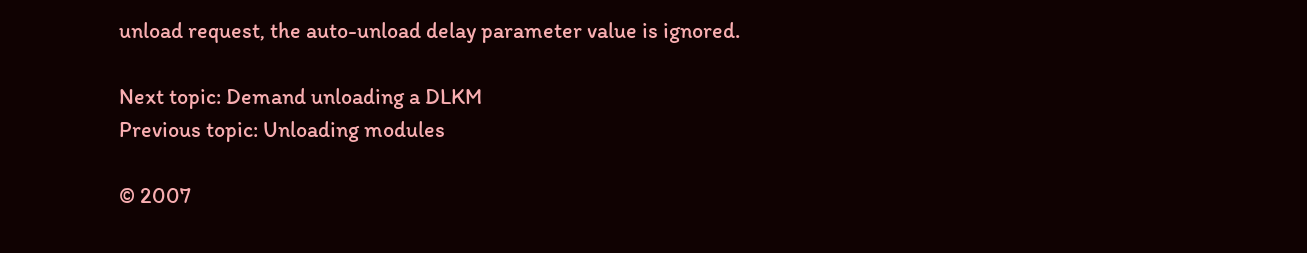unload request, the auto-unload delay parameter value is ignored.

Next topic: Demand unloading a DLKM
Previous topic: Unloading modules

© 2007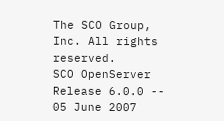The SCO Group, Inc. All rights reserved.
SCO OpenServer Release 6.0.0 -- 05 June 2007